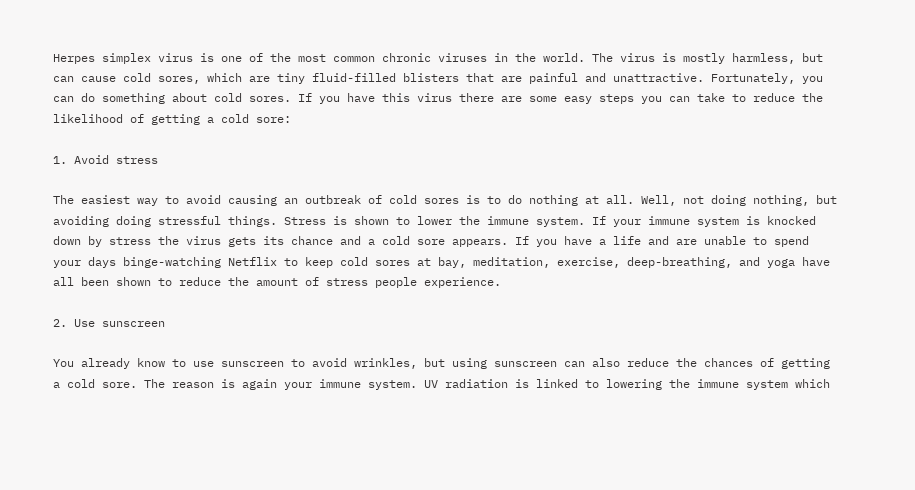Herpes simplex virus is one of the most common chronic viruses in the world. The virus is mostly harmless, but can cause cold sores, which are tiny fluid-filled blisters that are painful and unattractive. Fortunately, you can do something about cold sores. If you have this virus there are some easy steps you can take to reduce the likelihood of getting a cold sore:

1. Avoid stress

The easiest way to avoid causing an outbreak of cold sores is to do nothing at all. Well, not doing nothing, but avoiding doing stressful things. Stress is shown to lower the immune system. If your immune system is knocked down by stress the virus gets its chance and a cold sore appears. If you have a life and are unable to spend your days binge-watching Netflix to keep cold sores at bay, meditation, exercise, deep-breathing, and yoga have all been shown to reduce the amount of stress people experience.

2. Use sunscreen

You already know to use sunscreen to avoid wrinkles, but using sunscreen can also reduce the chances of getting a cold sore. The reason is again your immune system. UV radiation is linked to lowering the immune system which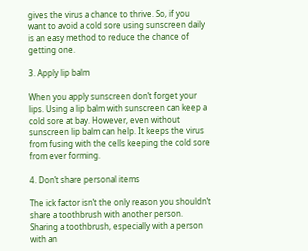gives the virus a chance to thrive. So, if you want to avoid a cold sore using sunscreen daily is an easy method to reduce the chance of getting one.

3. Apply lip balm

When you apply sunscreen don’t forget your lips. Using a lip balm with sunscreen can keep a cold sore at bay. However, even without sunscreen lip balm can help. It keeps the virus from fusing with the cells keeping the cold sore from ever forming.

4. Don’t share personal items

The ick factor isn’t the only reason you shouldn’t share a toothbrush with another person. Sharing a toothbrush, especially with a person with an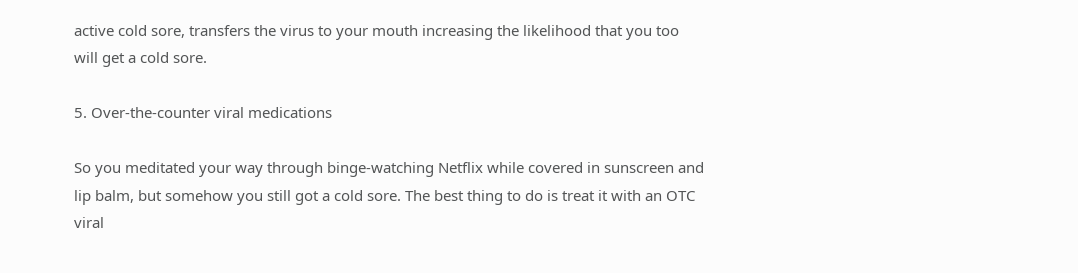active cold sore, transfers the virus to your mouth increasing the likelihood that you too will get a cold sore.

5. Over-the-counter viral medications

So you meditated your way through binge-watching Netflix while covered in sunscreen and lip balm, but somehow you still got a cold sore. The best thing to do is treat it with an OTC viral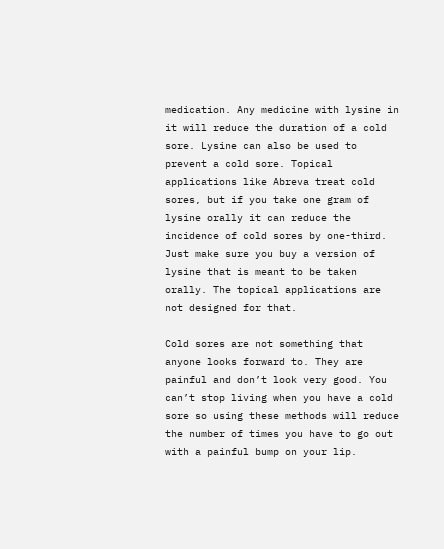medication. Any medicine with lysine in it will reduce the duration of a cold sore. Lysine can also be used to prevent a cold sore. Topical applications like Abreva treat cold sores, but if you take one gram of lysine orally it can reduce the incidence of cold sores by one-third. Just make sure you buy a version of lysine that is meant to be taken orally. The topical applications are not designed for that.

Cold sores are not something that anyone looks forward to. They are painful and don’t look very good. You can’t stop living when you have a cold sore so using these methods will reduce the number of times you have to go out with a painful bump on your lip.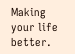Making your life better.